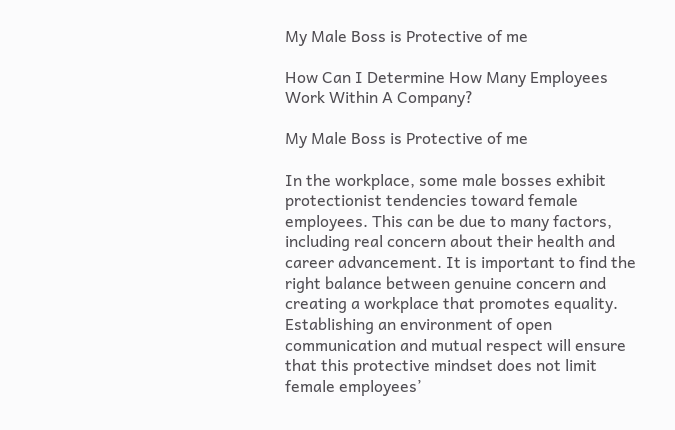My Male Boss is Protective of me

How Can I Determine How Many Employees Work Within A Company?

My Male Boss is Protective of me

In the workplace, some male bosses exhibit protectionist tendencies toward female employees. This can be due to many factors, including real concern about their health and career advancement. It is important to find the right balance between genuine concern and creating a workplace that promotes equality. Establishing an environment of open communication and mutual respect will ensure that this protective mindset does not limit female employees’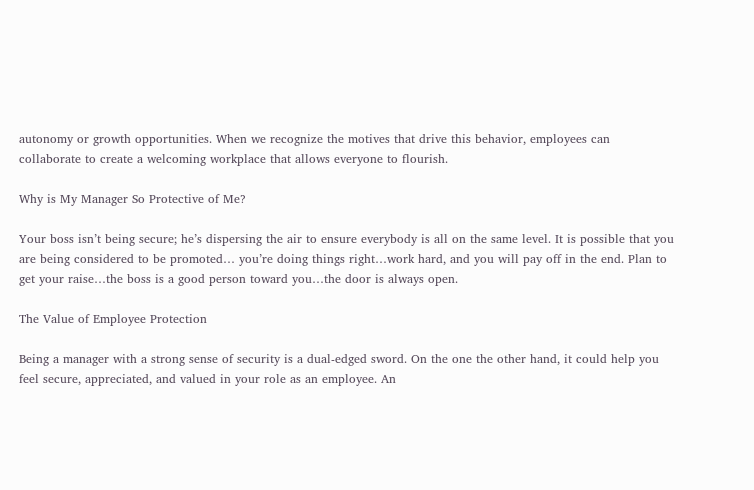autonomy or growth opportunities. When we recognize the motives that drive this behavior, employees can collaborate to create a welcoming workplace that allows everyone to flourish.

Why is My Manager So Protective of Me?

Your boss isn’t being secure; he’s dispersing the air to ensure everybody is all on the same level. It is possible that you are being considered to be promoted… you’re doing things right…work hard, and you will pay off in the end. Plan to get your raise…the boss is a good person toward you…the door is always open.

The Value of Employee Protection

Being a manager with a strong sense of security is a dual-edged sword. On the one the other hand, it could help you feel secure, appreciated, and valued in your role as an employee. An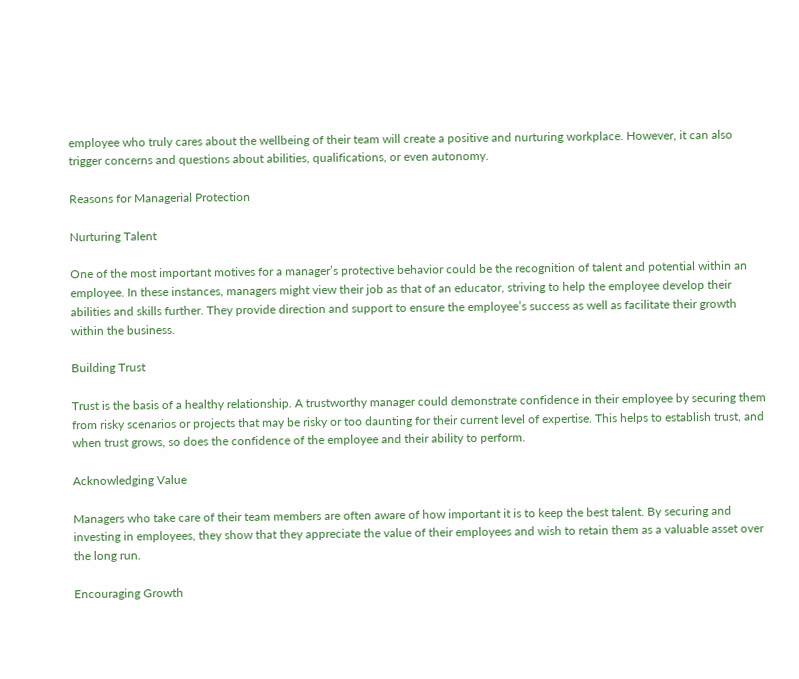employee who truly cares about the wellbeing of their team will create a positive and nurturing workplace. However, it can also trigger concerns and questions about abilities, qualifications, or even autonomy.

Reasons for Managerial Protection

Nurturing Talent

One of the most important motives for a manager’s protective behavior could be the recognition of talent and potential within an employee. In these instances, managers might view their job as that of an educator, striving to help the employee develop their abilities and skills further. They provide direction and support to ensure the employee’s success as well as facilitate their growth within the business.

Building Trust

Trust is the basis of a healthy relationship. A trustworthy manager could demonstrate confidence in their employee by securing them from risky scenarios or projects that may be risky or too daunting for their current level of expertise. This helps to establish trust, and when trust grows, so does the confidence of the employee and their ability to perform.

Acknowledging Value

Managers who take care of their team members are often aware of how important it is to keep the best talent. By securing and investing in employees, they show that they appreciate the value of their employees and wish to retain them as a valuable asset over the long run.

Encouraging Growth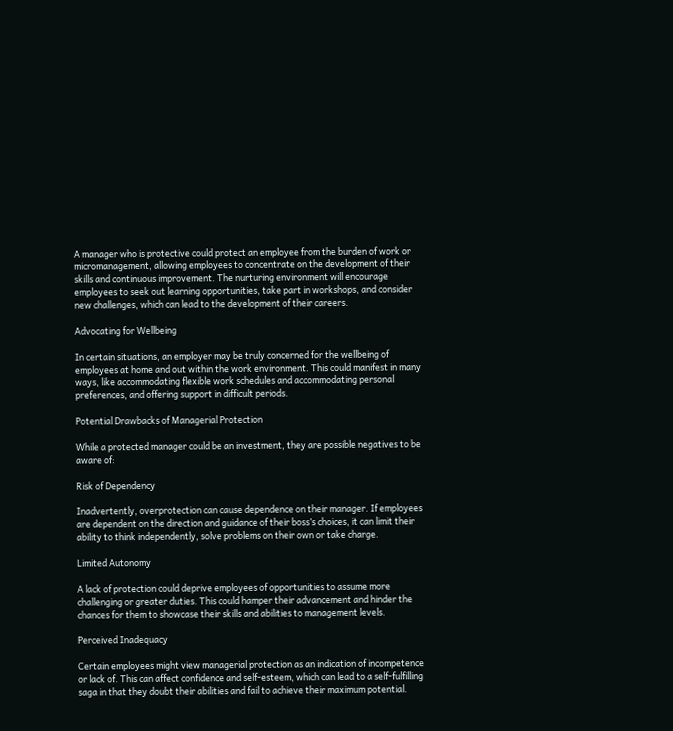A manager who is protective could protect an employee from the burden of work or micromanagement, allowing employees to concentrate on the development of their skills and continuous improvement. The nurturing environment will encourage employees to seek out learning opportunities, take part in workshops, and consider new challenges, which can lead to the development of their careers.

Advocating for Wellbeing

In certain situations, an employer may be truly concerned for the wellbeing of employees at home and out within the work environment. This could manifest in many ways, like accommodating flexible work schedules and accommodating personal preferences, and offering support in difficult periods.

Potential Drawbacks of Managerial Protection

While a protected manager could be an investment, they are possible negatives to be aware of:

Risk of Dependency

Inadvertently, overprotection can cause dependence on their manager. If employees are dependent on the direction and guidance of their boss’s choices, it can limit their ability to think independently, solve problems on their own or take charge.

Limited Autonomy

A lack of protection could deprive employees of opportunities to assume more challenging or greater duties. This could hamper their advancement and hinder the chances for them to showcase their skills and abilities to management levels.

Perceived Inadequacy

Certain employees might view managerial protection as an indication of incompetence or lack of. This can affect confidence and self-esteem, which can lead to a self-fulfilling saga in that they doubt their abilities and fail to achieve their maximum potential.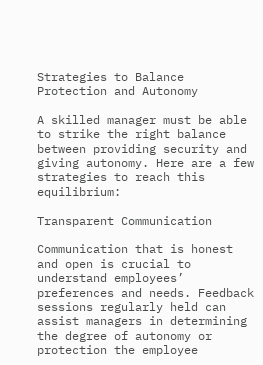Strategies to Balance Protection and Autonomy

A skilled manager must be able to strike the right balance between providing security and giving autonomy. Here are a few strategies to reach this equilibrium:

Transparent Communication

Communication that is honest and open is crucial to understand employees’ preferences and needs. Feedback sessions regularly held can assist managers in determining the degree of autonomy or protection the employee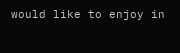would like to enjoy in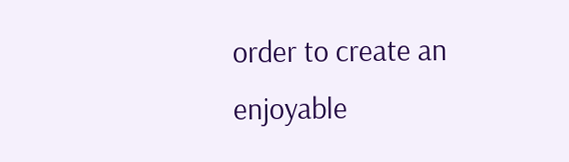order to create an enjoyable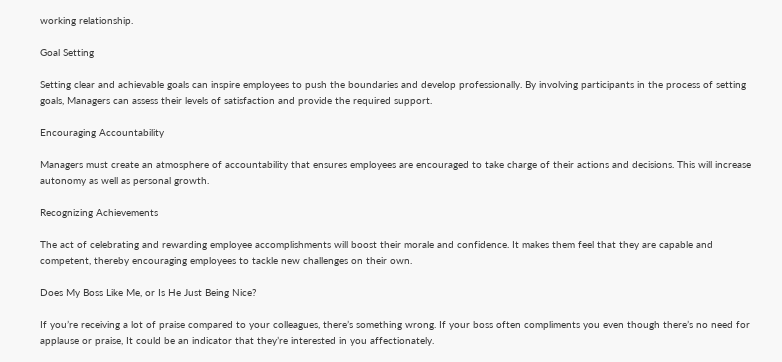working relationship.

Goal Setting

Setting clear and achievable goals can inspire employees to push the boundaries and develop professionally. By involving participants in the process of setting goals, Managers can assess their levels of satisfaction and provide the required support.

Encouraging Accountability

Managers must create an atmosphere of accountability that ensures employees are encouraged to take charge of their actions and decisions. This will increase autonomy as well as personal growth.

Recognizing Achievements

The act of celebrating and rewarding employee accomplishments will boost their morale and confidence. It makes them feel that they are capable and competent, thereby encouraging employees to tackle new challenges on their own.

Does My Boss Like Me, or Is He Just Being Nice?

If you’re receiving a lot of praise compared to your colleagues, there’s something wrong. If your boss often compliments you even though there’s no need for applause or praise, It could be an indicator that they’re interested in you affectionately.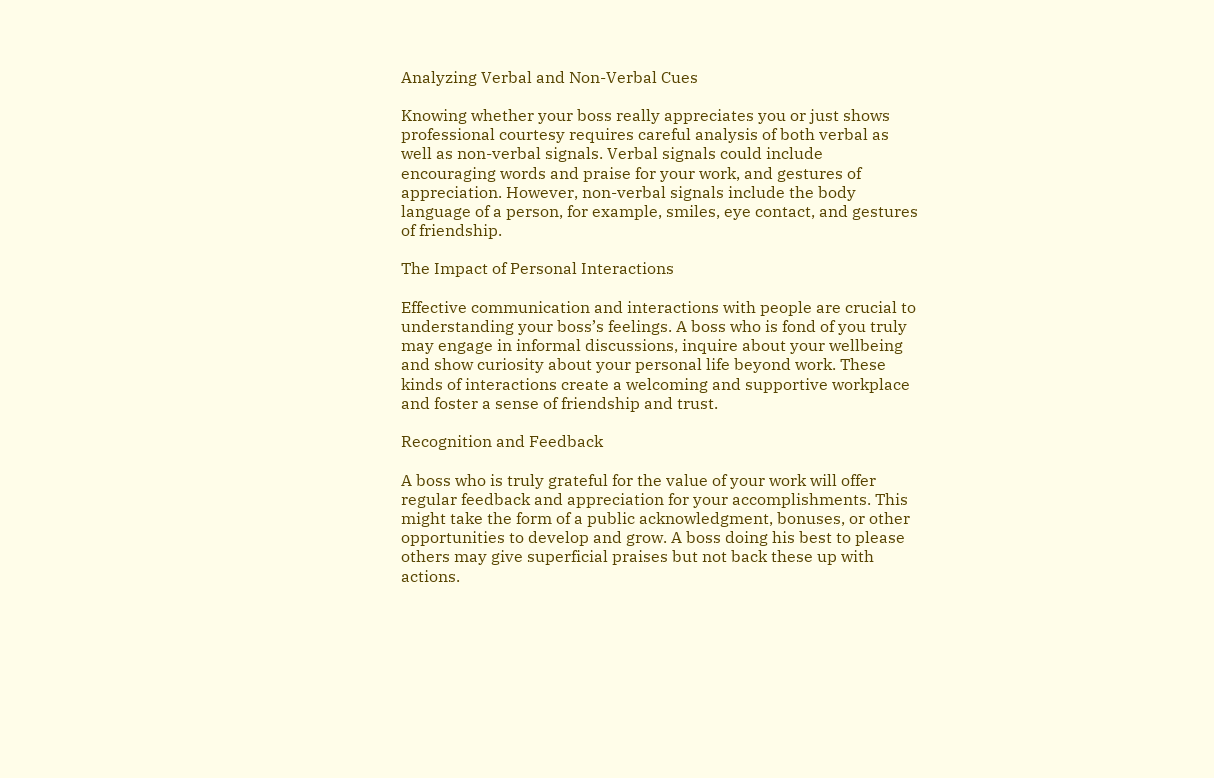Analyzing Verbal and Non-Verbal Cues

Knowing whether your boss really appreciates you or just shows professional courtesy requires careful analysis of both verbal as well as non-verbal signals. Verbal signals could include encouraging words and praise for your work, and gestures of appreciation. However, non-verbal signals include the body language of a person, for example, smiles, eye contact, and gestures of friendship.

The Impact of Personal Interactions

Effective communication and interactions with people are crucial to understanding your boss’s feelings. A boss who is fond of you truly may engage in informal discussions, inquire about your wellbeing and show curiosity about your personal life beyond work. These kinds of interactions create a welcoming and supportive workplace and foster a sense of friendship and trust.

Recognition and Feedback

A boss who is truly grateful for the value of your work will offer regular feedback and appreciation for your accomplishments. This might take the form of a public acknowledgment, bonuses, or other opportunities to develop and grow. A boss doing his best to please others may give superficial praises but not back these up with actions.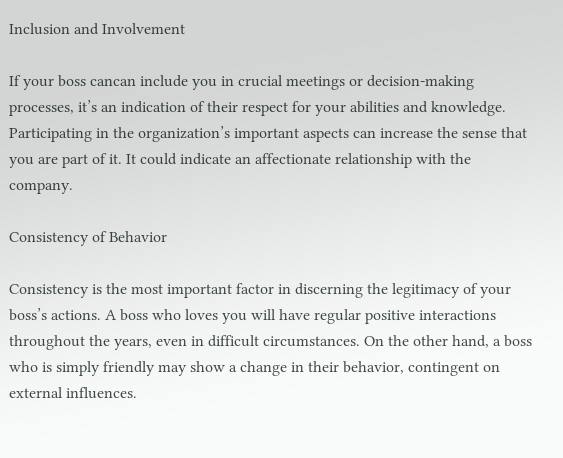Inclusion and Involvement

If your boss cancan include you in crucial meetings or decision-making processes, it’s an indication of their respect for your abilities and knowledge. Participating in the organization’s important aspects can increase the sense that you are part of it. It could indicate an affectionate relationship with the company.

Consistency of Behavior

Consistency is the most important factor in discerning the legitimacy of your boss’s actions. A boss who loves you will have regular positive interactions throughout the years, even in difficult circumstances. On the other hand, a boss who is simply friendly may show a change in their behavior, contingent on external influences.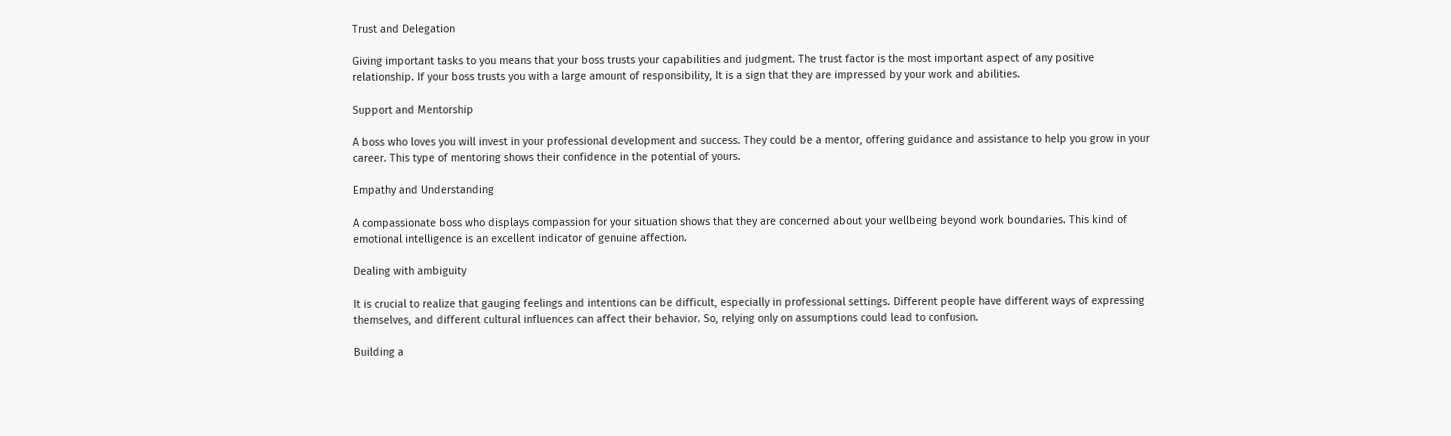Trust and Delegation

Giving important tasks to you means that your boss trusts your capabilities and judgment. The trust factor is the most important aspect of any positive relationship. If your boss trusts you with a large amount of responsibility, It is a sign that they are impressed by your work and abilities.

Support and Mentorship

A boss who loves you will invest in your professional development and success. They could be a mentor, offering guidance and assistance to help you grow in your career. This type of mentoring shows their confidence in the potential of yours.

Empathy and Understanding

A compassionate boss who displays compassion for your situation shows that they are concerned about your wellbeing beyond work boundaries. This kind of emotional intelligence is an excellent indicator of genuine affection.

Dealing with ambiguity

It is crucial to realize that gauging feelings and intentions can be difficult, especially in professional settings. Different people have different ways of expressing themselves, and different cultural influences can affect their behavior. So, relying only on assumptions could lead to confusion.

Building a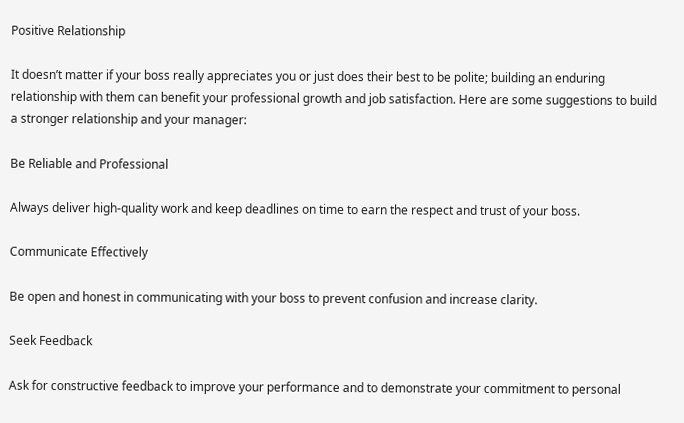Positive Relationship

It doesn’t matter if your boss really appreciates you or just does their best to be polite; building an enduring relationship with them can benefit your professional growth and job satisfaction. Here are some suggestions to build a stronger relationship and your manager:

Be Reliable and Professional

Always deliver high-quality work and keep deadlines on time to earn the respect and trust of your boss.

Communicate Effectively

Be open and honest in communicating with your boss to prevent confusion and increase clarity.

Seek Feedback

Ask for constructive feedback to improve your performance and to demonstrate your commitment to personal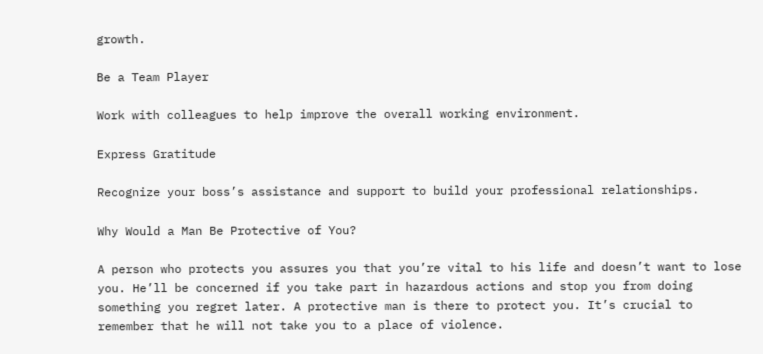growth.

Be a Team Player

Work with colleagues to help improve the overall working environment.

Express Gratitude

Recognize your boss’s assistance and support to build your professional relationships.

Why Would a Man Be Protective of You?

A person who protects you assures you that you’re vital to his life and doesn’t want to lose you. He’ll be concerned if you take part in hazardous actions and stop you from doing something you regret later. A protective man is there to protect you. It’s crucial to remember that he will not take you to a place of violence.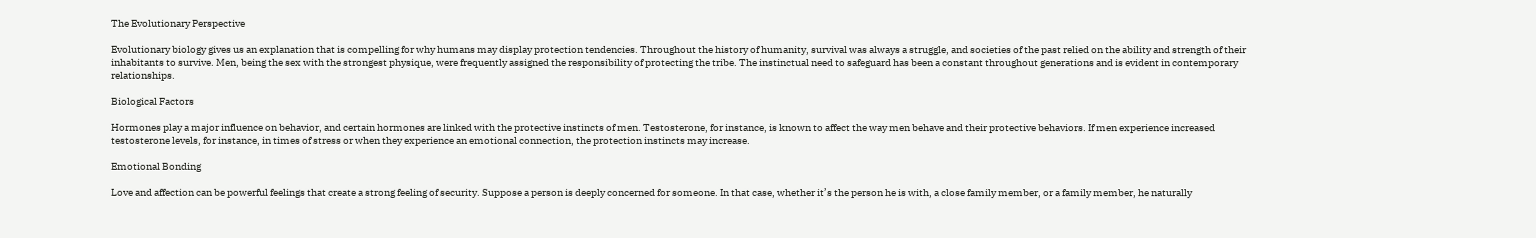The Evolutionary Perspective

Evolutionary biology gives us an explanation that is compelling for why humans may display protection tendencies. Throughout the history of humanity, survival was always a struggle, and societies of the past relied on the ability and strength of their inhabitants to survive. Men, being the sex with the strongest physique, were frequently assigned the responsibility of protecting the tribe. The instinctual need to safeguard has been a constant throughout generations and is evident in contemporary relationships.

Biological Factors

Hormones play a major influence on behavior, and certain hormones are linked with the protective instincts of men. Testosterone, for instance, is known to affect the way men behave and their protective behaviors. If men experience increased testosterone levels, for instance, in times of stress or when they experience an emotional connection, the protection instincts may increase.

Emotional Bonding

Love and affection can be powerful feelings that create a strong feeling of security. Suppose a person is deeply concerned for someone. In that case, whether it’s the person he is with, a close family member, or a family member, he naturally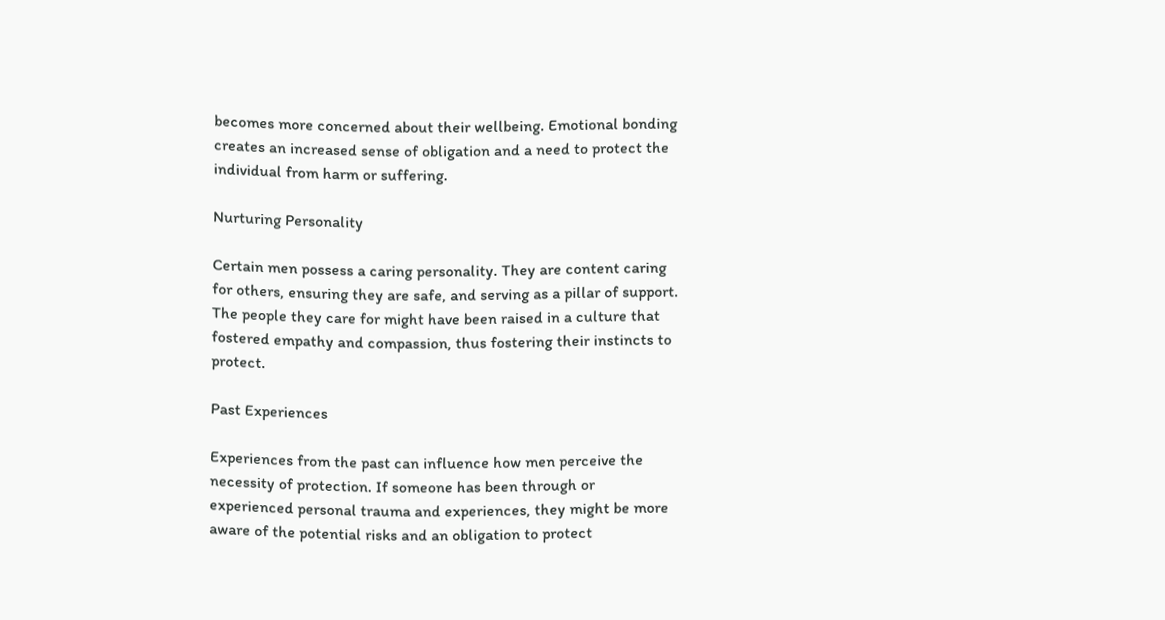becomes more concerned about their wellbeing. Emotional bonding creates an increased sense of obligation and a need to protect the individual from harm or suffering.

Nurturing Personality

Certain men possess a caring personality. They are content caring for others, ensuring they are safe, and serving as a pillar of support. The people they care for might have been raised in a culture that fostered empathy and compassion, thus fostering their instincts to protect.

Past Experiences

Experiences from the past can influence how men perceive the necessity of protection. If someone has been through or experienced personal trauma and experiences, they might be more aware of the potential risks and an obligation to protect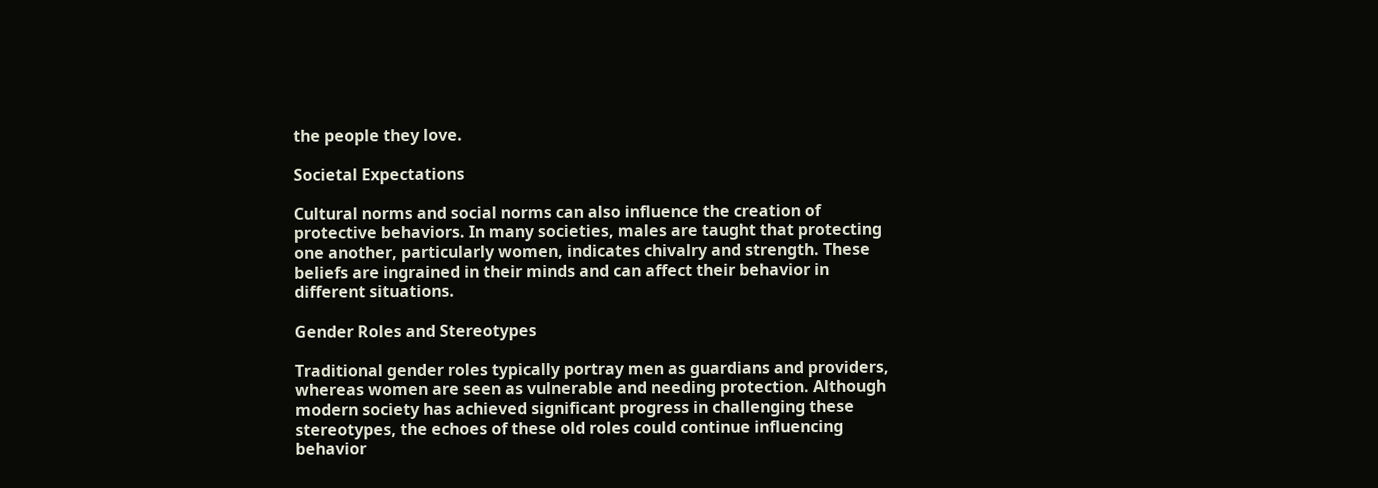the people they love.

Societal Expectations

Cultural norms and social norms can also influence the creation of protective behaviors. In many societies, males are taught that protecting one another, particularly women, indicates chivalry and strength. These beliefs are ingrained in their minds and can affect their behavior in different situations.

Gender Roles and Stereotypes

Traditional gender roles typically portray men as guardians and providers, whereas women are seen as vulnerable and needing protection. Although modern society has achieved significant progress in challenging these stereotypes, the echoes of these old roles could continue influencing behavior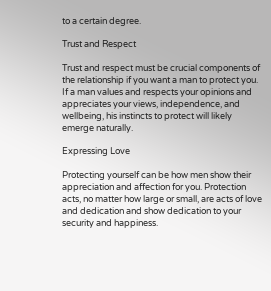to a certain degree.

Trust and Respect

Trust and respect must be crucial components of the relationship if you want a man to protect you. If a man values and respects your opinions and appreciates your views, independence, and wellbeing, his instincts to protect will likely emerge naturally.

Expressing Love

Protecting yourself can be how men show their appreciation and affection for you. Protection acts, no matter how large or small, are acts of love and dedication and show dedication to your security and happiness.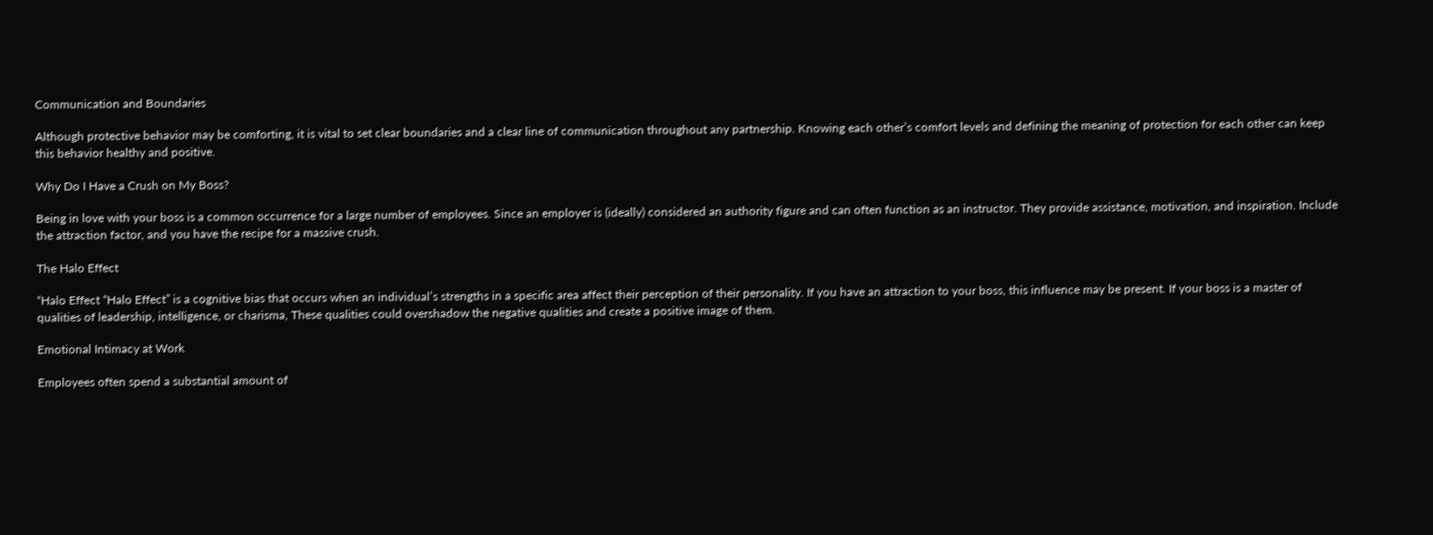Communication and Boundaries

Although protective behavior may be comforting, it is vital to set clear boundaries and a clear line of communication throughout any partnership. Knowing each other’s comfort levels and defining the meaning of protection for each other can keep this behavior healthy and positive.

Why Do I Have a Crush on My Boss?

Being in love with your boss is a common occurrence for a large number of employees. Since an employer is (ideally) considered an authority figure and can often function as an instructor. They provide assistance, motivation, and inspiration. Include the attraction factor, and you have the recipe for a massive crush.

The Halo Effect

“Halo Effect “Halo Effect” is a cognitive bias that occurs when an individual’s strengths in a specific area affect their perception of their personality. If you have an attraction to your boss, this influence may be present. If your boss is a master of qualities of leadership, intelligence, or charisma, These qualities could overshadow the negative qualities and create a positive image of them.

Emotional Intimacy at Work

Employees often spend a substantial amount of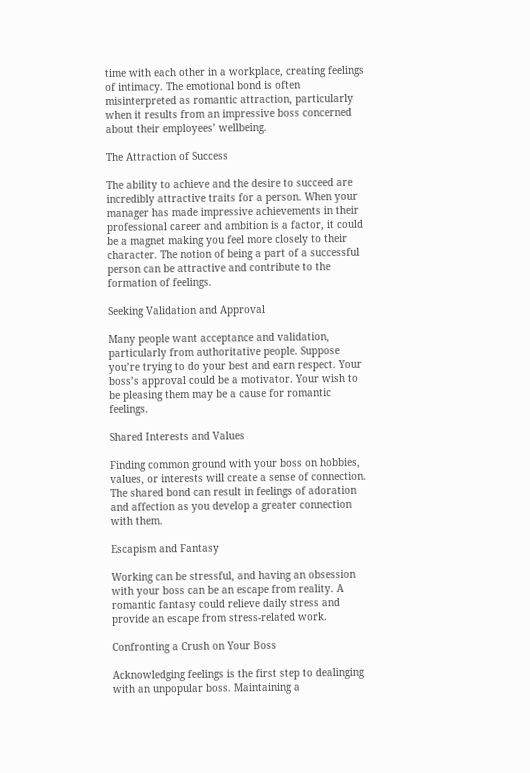time with each other in a workplace, creating feelings of intimacy. The emotional bond is often misinterpreted as romantic attraction, particularly when it results from an impressive boss concerned about their employees’ wellbeing.

The Attraction of Success

The ability to achieve and the desire to succeed are incredibly attractive traits for a person. When your manager has made impressive achievements in their professional career and ambition is a factor, it could be a magnet making you feel more closely to their character. The notion of being a part of a successful person can be attractive and contribute to the formation of feelings.

Seeking Validation and Approval

Many people want acceptance and validation, particularly from authoritative people. Suppose you’re trying to do your best and earn respect. Your boss’s approval could be a motivator. Your wish to be pleasing them may be a cause for romantic feelings.

Shared Interests and Values

Finding common ground with your boss on hobbies, values, or interests will create a sense of connection. The shared bond can result in feelings of adoration and affection as you develop a greater connection with them.

Escapism and Fantasy

Working can be stressful, and having an obsession with your boss can be an escape from reality. A romantic fantasy could relieve daily stress and provide an escape from stress-related work.

Confronting a Crush on Your Boss

Acknowledging feelings is the first step to dealinging with an unpopular boss. Maintaining a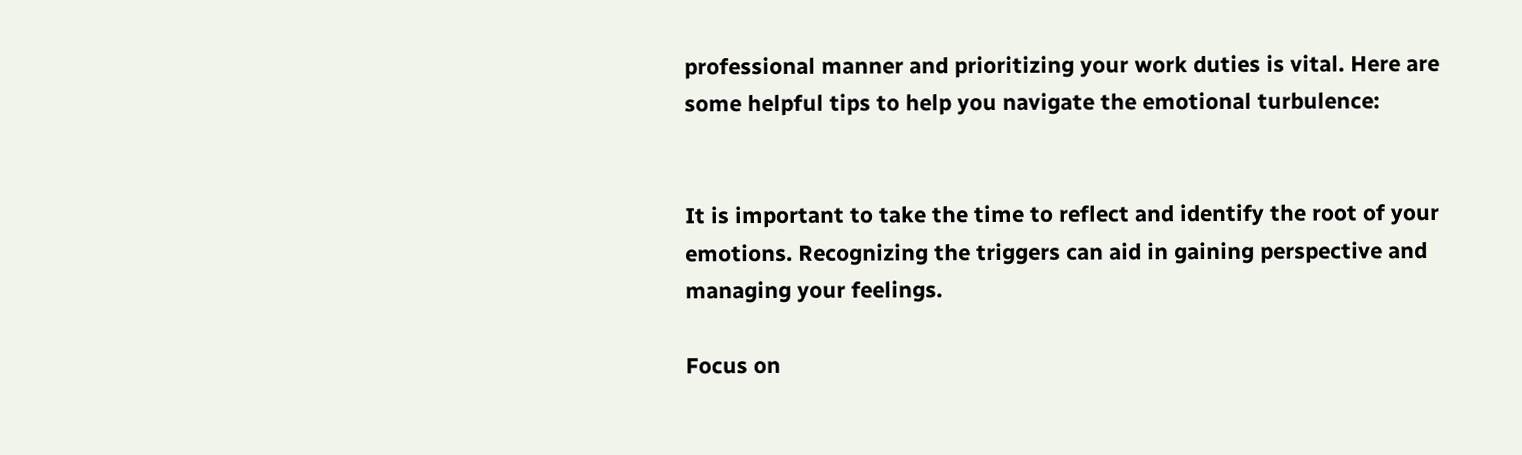professional manner and prioritizing your work duties is vital. Here are some helpful tips to help you navigate the emotional turbulence:


It is important to take the time to reflect and identify the root of your emotions. Recognizing the triggers can aid in gaining perspective and managing your feelings.

Focus on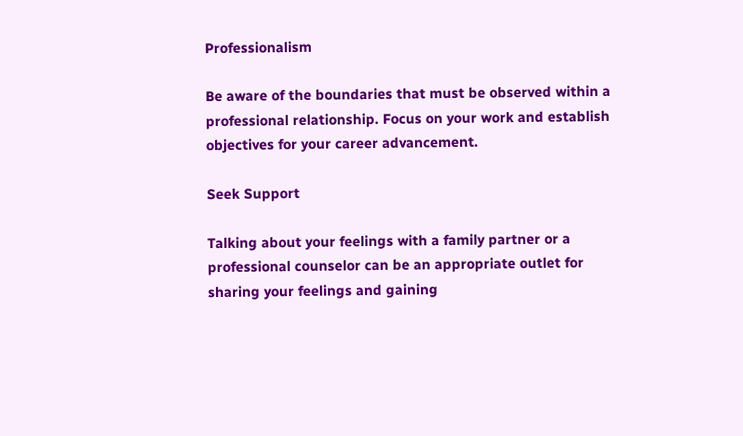Professionalism

Be aware of the boundaries that must be observed within a professional relationship. Focus on your work and establish objectives for your career advancement.

Seek Support

Talking about your feelings with a family partner or a professional counselor can be an appropriate outlet for sharing your feelings and gaining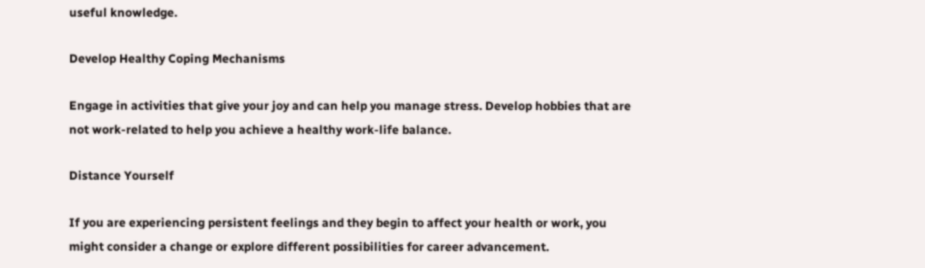useful knowledge.

Develop Healthy Coping Mechanisms

Engage in activities that give your joy and can help you manage stress. Develop hobbies that are not work-related to help you achieve a healthy work-life balance.

Distance Yourself

If you are experiencing persistent feelings and they begin to affect your health or work, you might consider a change or explore different possibilities for career advancement.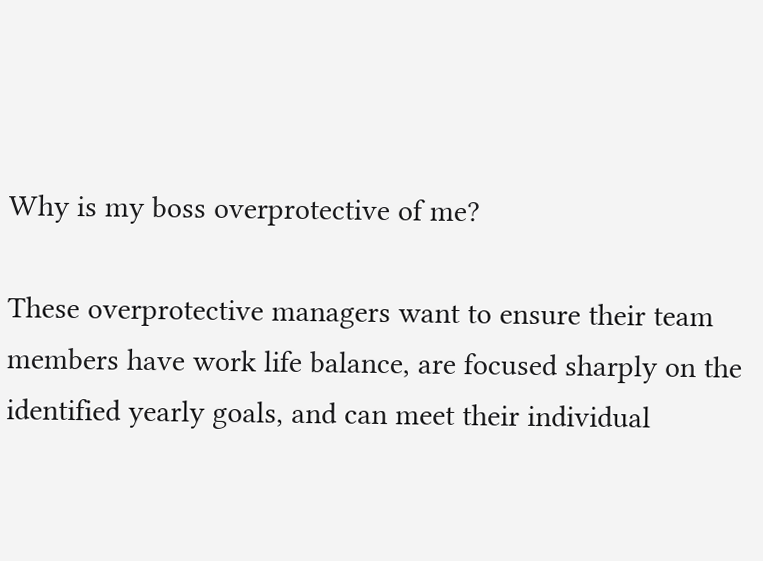Why is my boss overprotective of me?

These overprotective managers want to ensure their team members have work life balance, are focused sharply on the identified yearly goals, and can meet their individual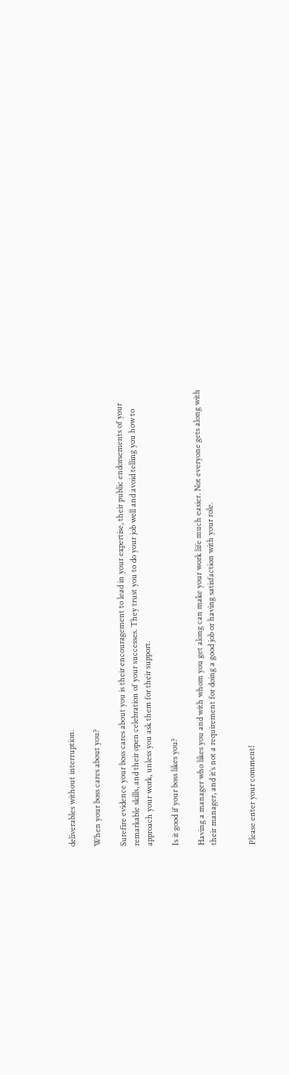deliverables without interruption.

When your boss cares about you?

Surefire evidence your boss cares about you is their encouragement to lead in your expertise, their public endorsements of your remarkable skills, and their open celebration of your successes. They trust you to do your job well and avoid telling you how to approach your work, unless you ask them for their support.

Is it good if your boss likes you?

Having a manager who likes you and with whom you get along can make your work life much easier. Not everyone gets along with their manager, and it’s not a requirement for doing a good job or having satisfaction with your role.


Please enter your comment!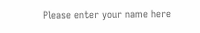Please enter your name here